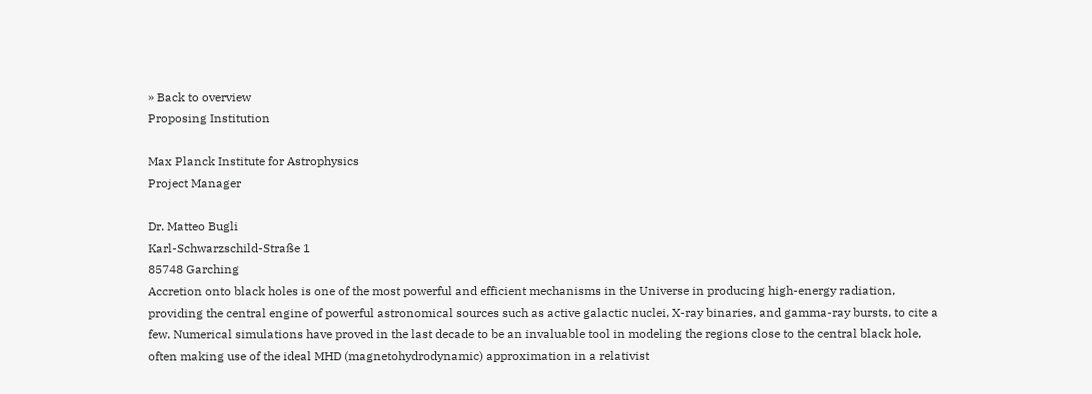» Back to overview
Proposing Institution

Max Planck Institute for Astrophysics
Project Manager

Dr. Matteo Bugli
Karl-Schwarzschild-Straße 1
85748 Garching
Accretion onto black holes is one of the most powerful and efficient mechanisms in the Universe in producing high-energy radiation, providing the central engine of powerful astronomical sources such as active galactic nuclei, X-ray binaries, and gamma-ray bursts, to cite a few. Numerical simulations have proved in the last decade to be an invaluable tool in modeling the regions close to the central black hole, often making use of the ideal MHD (magnetohydrodynamic) approximation in a relativist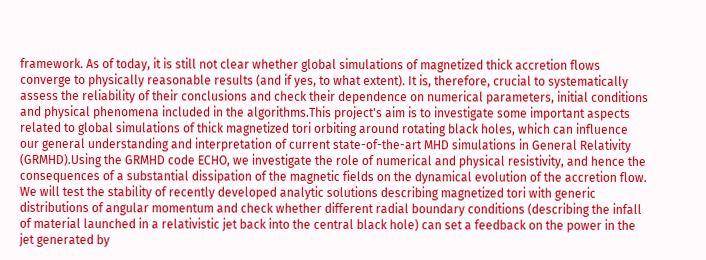framework. As of today, it is still not clear whether global simulations of magnetized thick accretion flows converge to physically reasonable results (and if yes, to what extent). It is, therefore, crucial to systematically assess the reliability of their conclusions and check their dependence on numerical parameters, initial conditions and physical phenomena included in the algorithms.This project's aim is to investigate some important aspects related to global simulations of thick magnetized tori orbiting around rotating black holes, which can influence our general understanding and interpretation of current state-of-the-art MHD simulations in General Relativity (GRMHD).Using the GRMHD code ECHO, we investigate the role of numerical and physical resistivity, and hence the consequences of a substantial dissipation of the magnetic fields on the dynamical evolution of the accretion flow. We will test the stability of recently developed analytic solutions describing magnetized tori with generic distributions of angular momentum and check whether different radial boundary conditions (describing the infall of material launched in a relativistic jet back into the central black hole) can set a feedback on the power in the jet generated by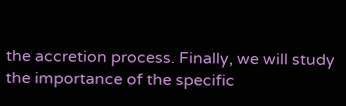the accretion process. Finally, we will study the importance of the specific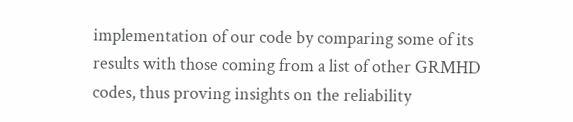implementation of our code by comparing some of its results with those coming from a list of other GRMHD codes, thus proving insights on the reliability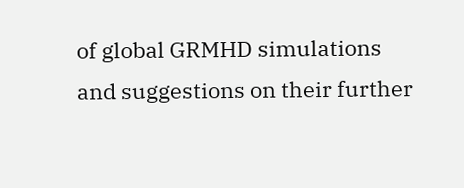of global GRMHD simulations and suggestions on their further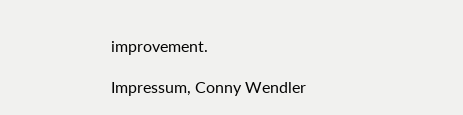improvement.

Impressum, Conny Wendler